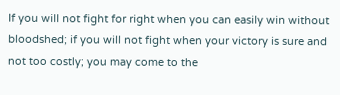If you will not fight for right when you can easily win without bloodshed; if you will not fight when your victory is sure and not too costly; you may come to the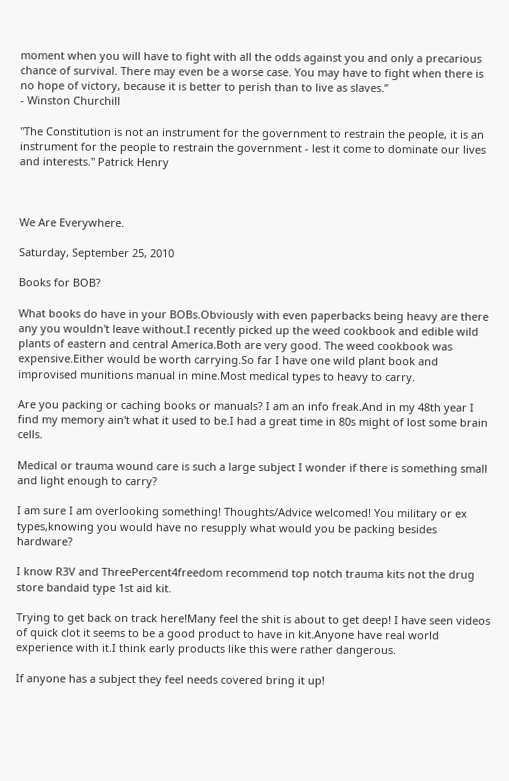moment when you will have to fight with all the odds against you and only a precarious chance of survival. There may even be a worse case. You may have to fight when there is no hope of victory, because it is better to perish than to live as slaves.”
- Winston Churchill

"The Constitution is not an instrument for the government to restrain the people, it is an instrument for the people to restrain the government - lest it come to dominate our lives and interests." Patrick Henry



We Are Everywhere.

Saturday, September 25, 2010

Books for BOB?

What books do have in your BOBs.Obviously with even paperbacks being heavy are there any you wouldn't leave without.I recently picked up the weed cookbook and edible wild plants of eastern and central America.Both are very good. The weed cookbook was expensive.Either would be worth carrying.So far I have one wild plant book and improvised munitions manual in mine.Most medical types to heavy to carry.

Are you packing or caching books or manuals? I am an info freak.And in my 48th year I find my memory ain't what it used to be.I had a great time in 80s might of lost some brain cells.

Medical or trauma wound care is such a large subject I wonder if there is something small and light enough to carry?

I am sure I am overlooking something! Thoughts/Advice welcomed! You military or ex types,knowing you would have no resupply what would you be packing besides hardware?

I know R3V and ThreePercent4freedom recommend top notch trauma kits not the drug store bandaid type 1st aid kit.

Trying to get back on track here!Many feel the shit is about to get deep! I have seen videos of quick clot it seems to be a good product to have in kit.Anyone have real world experience with it.I think early products like this were rather dangerous.

If anyone has a subject they feel needs covered bring it up!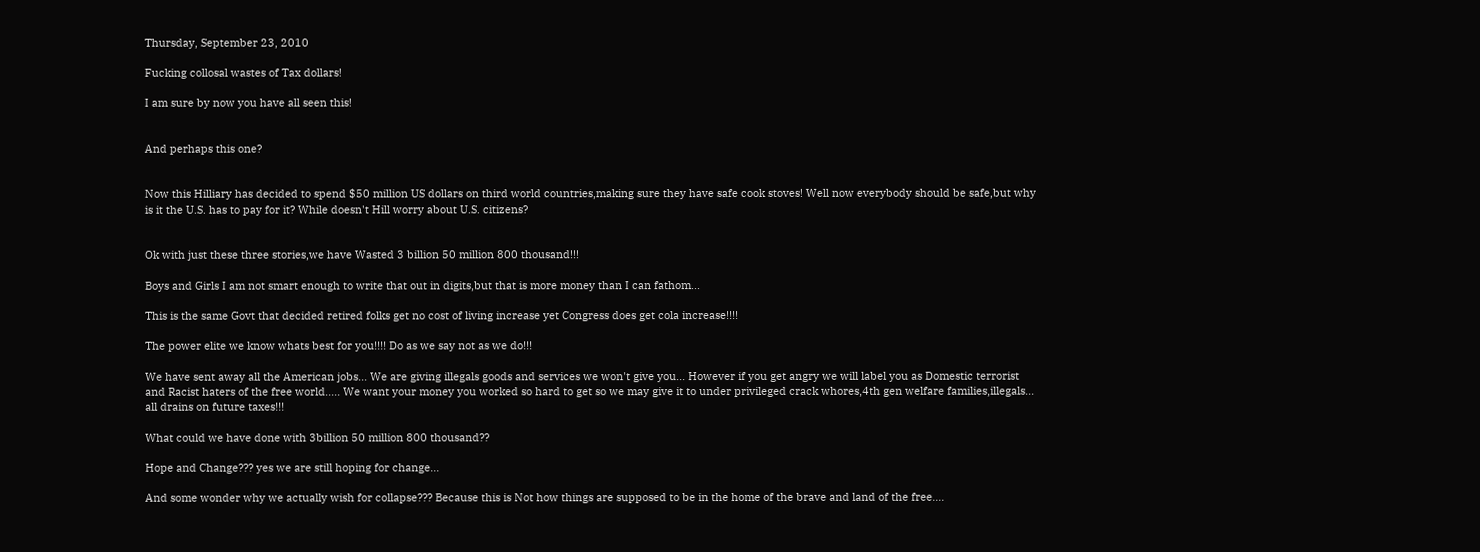Thursday, September 23, 2010

Fucking collosal wastes of Tax dollars!

I am sure by now you have all seen this!


And perhaps this one?


Now this Hilliary has decided to spend $50 million US dollars on third world countries,making sure they have safe cook stoves! Well now everybody should be safe,but why is it the U.S. has to pay for it? While doesn't Hill worry about U.S. citizens?


Ok with just these three stories,we have Wasted 3 billion 50 million 800 thousand!!!

Boys and Girls I am not smart enough to write that out in digits,but that is more money than I can fathom...

This is the same Govt that decided retired folks get no cost of living increase yet Congress does get cola increase!!!!

The power elite we know whats best for you!!!! Do as we say not as we do!!!

We have sent away all the American jobs... We are giving illegals goods and services we won't give you... However if you get angry we will label you as Domestic terrorist and Racist haters of the free world..... We want your money you worked so hard to get so we may give it to under privileged crack whores,4th gen welfare families,illegals... all drains on future taxes!!!

What could we have done with 3billion 50 million 800 thousand??

Hope and Change??? yes we are still hoping for change...

And some wonder why we actually wish for collapse??? Because this is Not how things are supposed to be in the home of the brave and land of the free....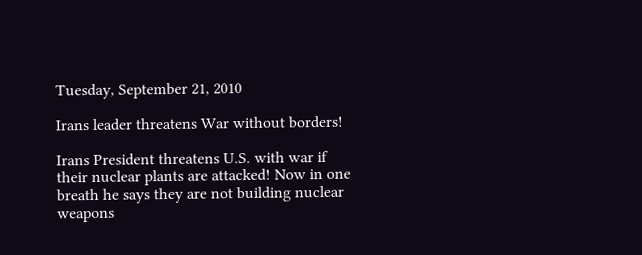Tuesday, September 21, 2010

Irans leader threatens War without borders!

Irans President threatens U.S. with war if their nuclear plants are attacked! Now in one breath he says they are not building nuclear weapons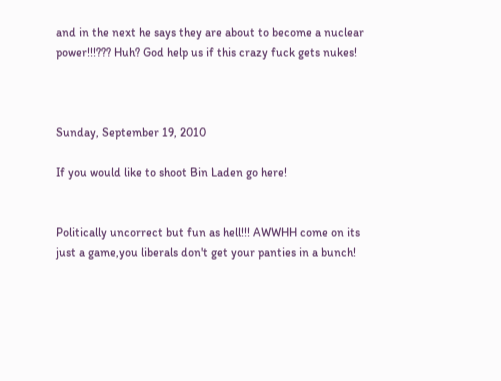and in the next he says they are about to become a nuclear power!!!??? Huh? God help us if this crazy fuck gets nukes!



Sunday, September 19, 2010

If you would like to shoot Bin Laden go here!


Politically uncorrect but fun as hell!!! AWWHH come on its just a game,you liberals don't get your panties in a bunch!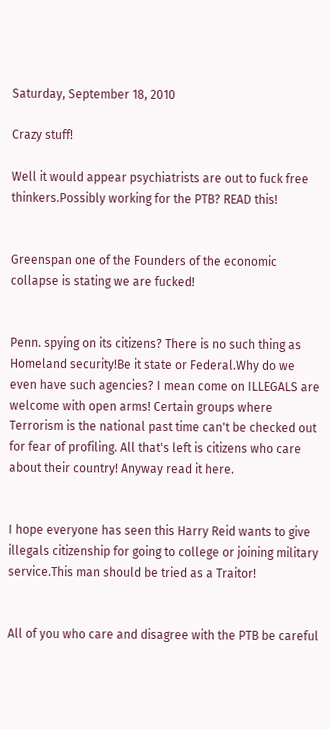Saturday, September 18, 2010

Crazy stuff!

Well it would appear psychiatrists are out to fuck free thinkers.Possibly working for the PTB? READ this!


Greenspan one of the Founders of the economic collapse is stating we are fucked!


Penn. spying on its citizens? There is no such thing as Homeland security!Be it state or Federal.Why do we even have such agencies? I mean come on ILLEGALS are welcome with open arms! Certain groups where Terrorism is the national past time can't be checked out for fear of profiling. All that's left is citizens who care about their country! Anyway read it here.


I hope everyone has seen this Harry Reid wants to give illegals citizenship for going to college or joining military service.This man should be tried as a Traitor!


All of you who care and disagree with the PTB be careful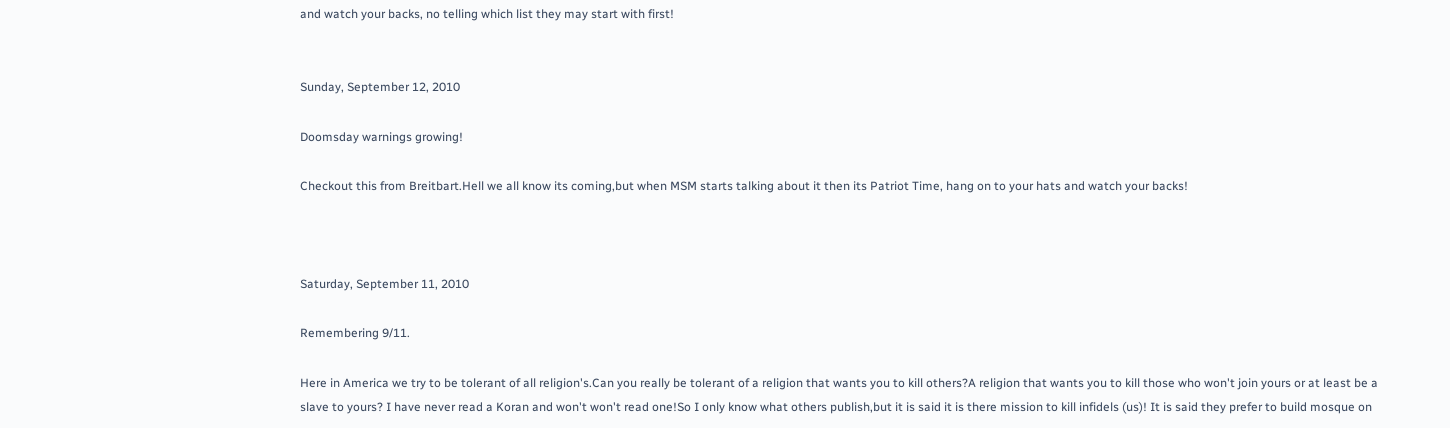and watch your backs, no telling which list they may start with first!


Sunday, September 12, 2010

Doomsday warnings growing!

Checkout this from Breitbart.Hell we all know its coming,but when MSM starts talking about it then its Patriot Time, hang on to your hats and watch your backs!



Saturday, September 11, 2010

Remembering 9/11.

Here in America we try to be tolerant of all religion's.Can you really be tolerant of a religion that wants you to kill others?A religion that wants you to kill those who won't join yours or at least be a slave to yours? I have never read a Koran and won't won't read one!So I only know what others publish,but it is said it is there mission to kill infidels (us)! It is said they prefer to build mosque on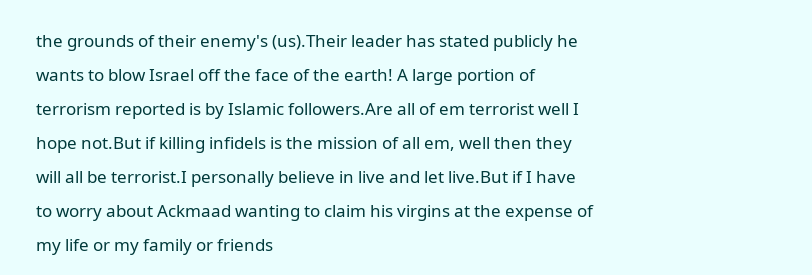the grounds of their enemy's (us).Their leader has stated publicly he wants to blow Israel off the face of the earth! A large portion of terrorism reported is by Islamic followers.Are all of em terrorist well I hope not.But if killing infidels is the mission of all em, well then they will all be terrorist.I personally believe in live and let live.But if I have to worry about Ackmaad wanting to claim his virgins at the expense of my life or my family or friends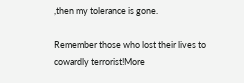,then my tolerance is gone.

Remember those who lost their lives to cowardly terrorist!More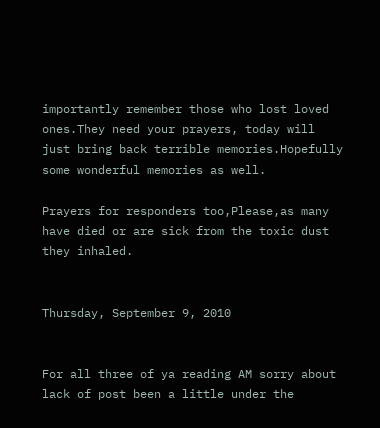importantly remember those who lost loved ones.They need your prayers, today will just bring back terrible memories.Hopefully some wonderful memories as well.

Prayers for responders too,Please,as many have died or are sick from the toxic dust they inhaled.


Thursday, September 9, 2010


For all three of ya reading AM sorry about lack of post been a little under the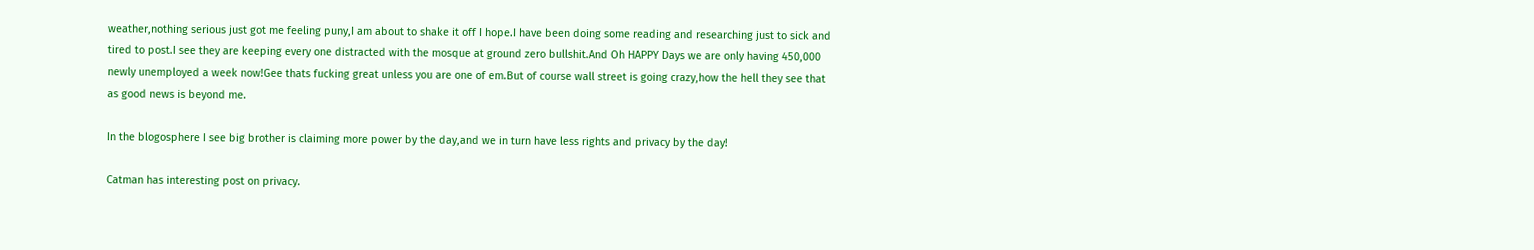weather,nothing serious just got me feeling puny,I am about to shake it off I hope.I have been doing some reading and researching just to sick and tired to post.I see they are keeping every one distracted with the mosque at ground zero bullshit.And Oh HAPPY Days we are only having 450,000 newly unemployed a week now!Gee thats fucking great unless you are one of em.But of course wall street is going crazy,how the hell they see that as good news is beyond me.

In the blogosphere I see big brother is claiming more power by the day,and we in turn have less rights and privacy by the day!

Catman has interesting post on privacy.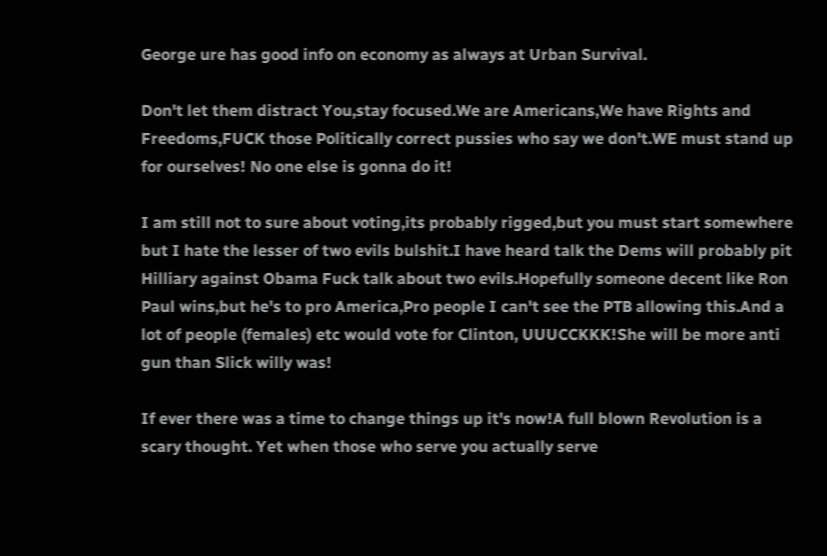George ure has good info on economy as always at Urban Survival.

Don't let them distract You,stay focused.We are Americans,We have Rights and Freedoms,FUCK those Politically correct pussies who say we don't.WE must stand up for ourselves! No one else is gonna do it!

I am still not to sure about voting,its probably rigged,but you must start somewhere but I hate the lesser of two evils bulshit.I have heard talk the Dems will probably pit Hilliary against Obama Fuck talk about two evils.Hopefully someone decent like Ron Paul wins,but he's to pro America,Pro people I can't see the PTB allowing this.And a lot of people (females) etc would vote for Clinton, UUUCCKKK!She will be more anti gun than Slick willy was!

If ever there was a time to change things up it's now!A full blown Revolution is a scary thought. Yet when those who serve you actually serve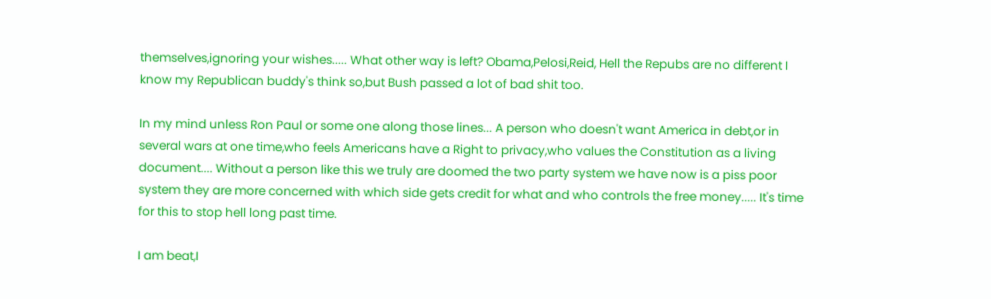themselves,ignoring your wishes..... What other way is left? Obama,Pelosi,Reid, Hell the Repubs are no different I know my Republican buddy's think so,but Bush passed a lot of bad shit too.

In my mind unless Ron Paul or some one along those lines... A person who doesn't want America in debt,or in several wars at one time,who feels Americans have a Right to privacy,who values the Constitution as a living document.... Without a person like this we truly are doomed the two party system we have now is a piss poor system they are more concerned with which side gets credit for what and who controls the free money..... It's time for this to stop hell long past time.

I am beat,I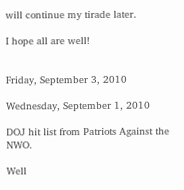will continue my tirade later.

I hope all are well!


Friday, September 3, 2010

Wednesday, September 1, 2010

DOJ hit list from Patriots Against the NWO.

Well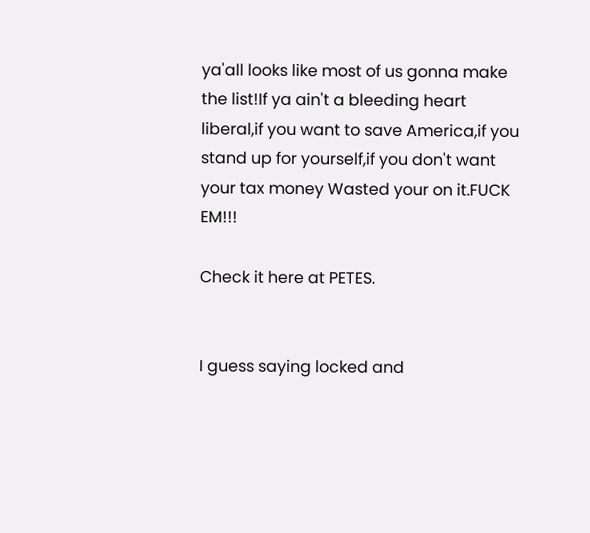ya'all looks like most of us gonna make the list!If ya ain't a bleeding heart liberal,if you want to save America,if you stand up for yourself,if you don't want your tax money Wasted your on it.FUCK EM!!!

Check it here at PETES.


I guess saying locked and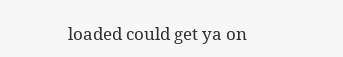loaded could get ya on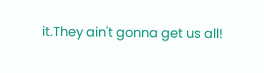it.They ain't gonna get us all!